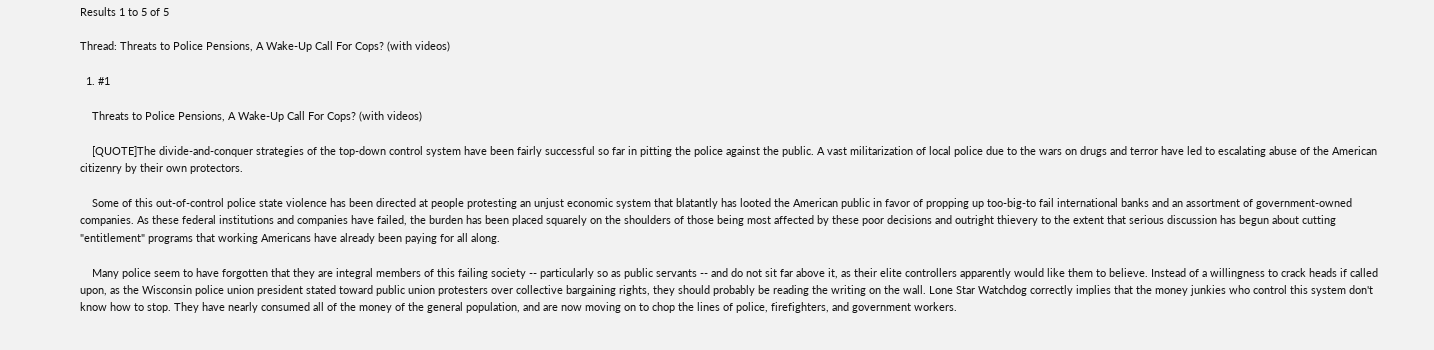Results 1 to 5 of 5

Thread: Threats to Police Pensions, A Wake-Up Call For Cops? (with videos)

  1. #1

    Threats to Police Pensions, A Wake-Up Call For Cops? (with videos)

    [QUOTE]The divide-and-conquer strategies of the top-down control system have been fairly successful so far in pitting the police against the public. A vast militarization of local police due to the wars on drugs and terror have led to escalating abuse of the American citizenry by their own protectors.

    Some of this out-of-control police state violence has been directed at people protesting an unjust economic system that blatantly has looted the American public in favor of propping up too-big-to fail international banks and an assortment of government-owned companies. As these federal institutions and companies have failed, the burden has been placed squarely on the shoulders of those being most affected by these poor decisions and outright thievery to the extent that serious discussion has begun about cutting "entitlement" programs that working Americans have already been paying for all along.

    Many police seem to have forgotten that they are integral members of this failing society -- particularly so as public servants -- and do not sit far above it, as their elite controllers apparently would like them to believe. Instead of a willingness to crack heads if called upon, as the Wisconsin police union president stated toward public union protesters over collective bargaining rights, they should probably be reading the writing on the wall. Lone Star Watchdog correctly implies that the money junkies who control this system don't know how to stop. They have nearly consumed all of the money of the general population, and are now moving on to chop the lines of police, firefighters, and government workers.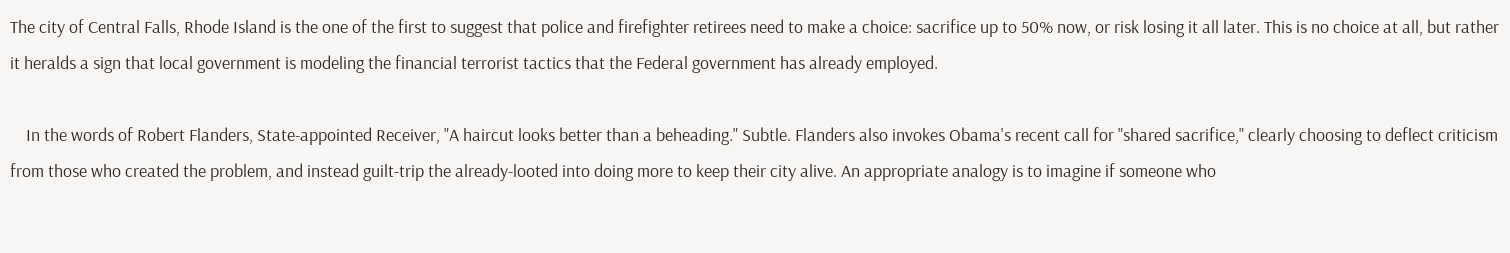The city of Central Falls, Rhode Island is the one of the first to suggest that police and firefighter retirees need to make a choice: sacrifice up to 50% now, or risk losing it all later. This is no choice at all, but rather it heralds a sign that local government is modeling the financial terrorist tactics that the Federal government has already employed.

    In the words of Robert Flanders, State-appointed Receiver, "A haircut looks better than a beheading." Subtle. Flanders also invokes Obama's recent call for "shared sacrifice," clearly choosing to deflect criticism from those who created the problem, and instead guilt-trip the already-looted into doing more to keep their city alive. An appropriate analogy is to imagine if someone who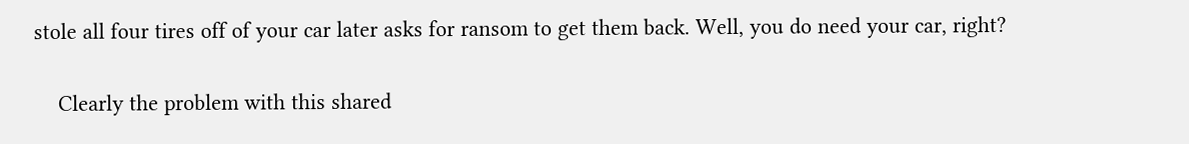stole all four tires off of your car later asks for ransom to get them back. Well, you do need your car, right?


    Clearly the problem with this shared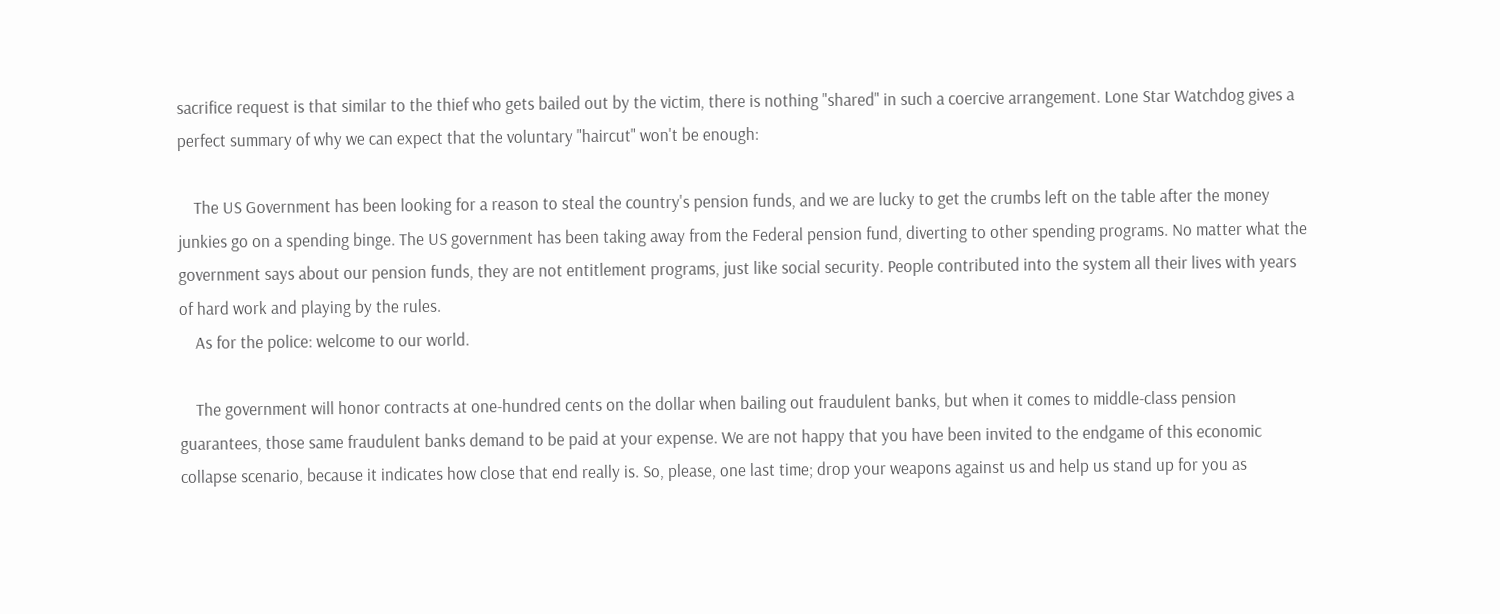sacrifice request is that similar to the thief who gets bailed out by the victim, there is nothing "shared" in such a coercive arrangement. Lone Star Watchdog gives a perfect summary of why we can expect that the voluntary "haircut" won't be enough:

    The US Government has been looking for a reason to steal the country's pension funds, and we are lucky to get the crumbs left on the table after the money junkies go on a spending binge. The US government has been taking away from the Federal pension fund, diverting to other spending programs. No matter what the government says about our pension funds, they are not entitlement programs, just like social security. People contributed into the system all their lives with years of hard work and playing by the rules.
    As for the police: welcome to our world.

    The government will honor contracts at one-hundred cents on the dollar when bailing out fraudulent banks, but when it comes to middle-class pension guarantees, those same fraudulent banks demand to be paid at your expense. We are not happy that you have been invited to the endgame of this economic collapse scenario, because it indicates how close that end really is. So, please, one last time; drop your weapons against us and help us stand up for you as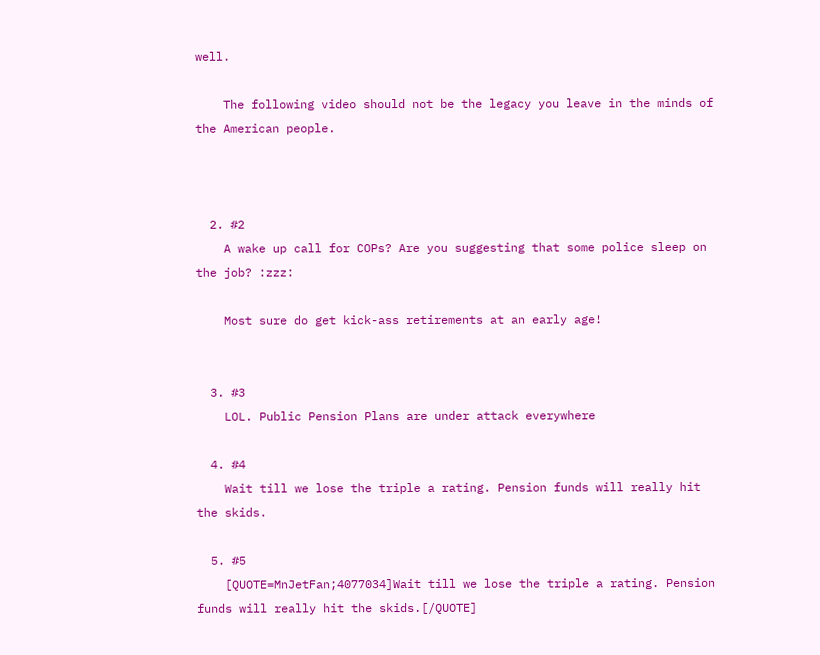well.

    The following video should not be the legacy you leave in the minds of the American people.



  2. #2
    A wake up call for COPs? Are you suggesting that some police sleep on the job? :zzz:

    Most sure do get kick-ass retirements at an early age!


  3. #3
    LOL. Public Pension Plans are under attack everywhere

  4. #4
    Wait till we lose the triple a rating. Pension funds will really hit the skids.

  5. #5
    [QUOTE=MnJetFan;4077034]Wait till we lose the triple a rating. Pension funds will really hit the skids.[/QUOTE]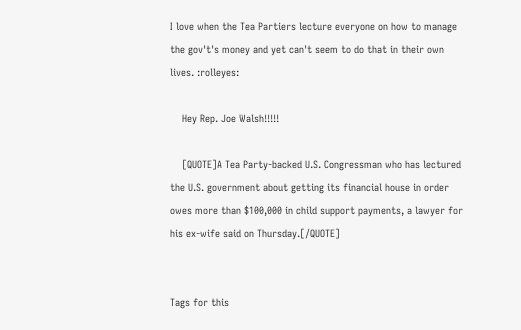I love when the Tea Partiers lecture everyone on how to manage the gov't's money and yet can't seem to do that in their own lives. :rolleyes:

    Hey Rep. Joe Walsh!!!!!

    [QUOTE]A Tea Party-backed U.S. Congressman who has lectured the U.S. government about getting its financial house in order owes more than $100,000 in child support payments, a lawyer for his ex-wife said on Thursday.[/QUOTE]


Tags for this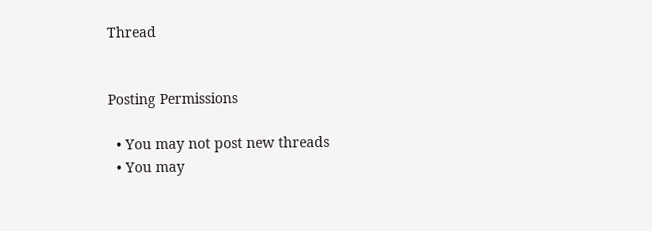Thread


Posting Permissions

  • You may not post new threads
  • You may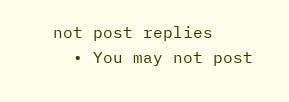not post replies
  • You may not post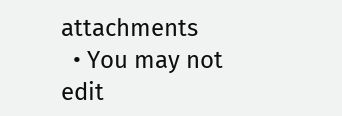attachments
  • You may not edit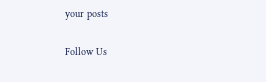your posts

Follow Us